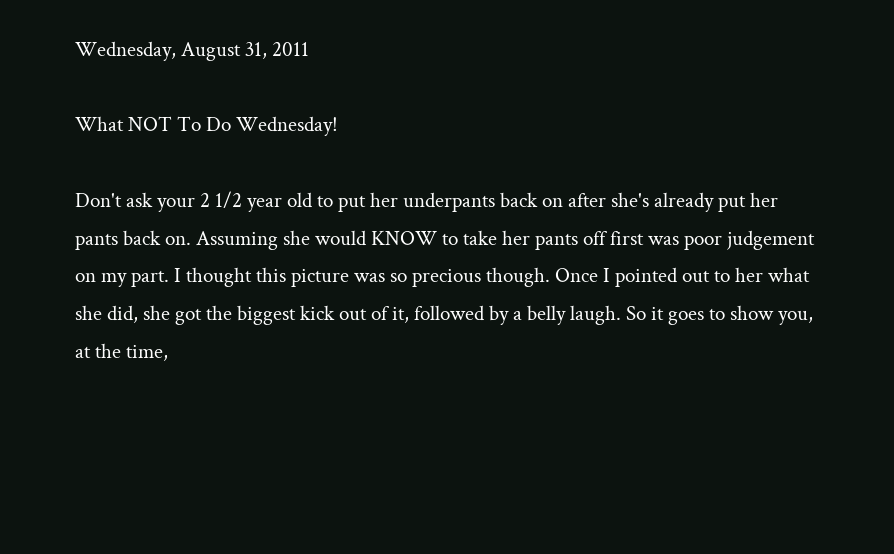Wednesday, August 31, 2011

What NOT To Do Wednesday!

Don't ask your 2 1/2 year old to put her underpants back on after she's already put her pants back on. Assuming she would KNOW to take her pants off first was poor judgement on my part. I thought this picture was so precious though. Once I pointed out to her what she did, she got the biggest kick out of it, followed by a belly laugh. So it goes to show you, at the time,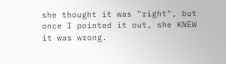she thought it was "right", but once I pointed it out, she KNEW it was wrong.